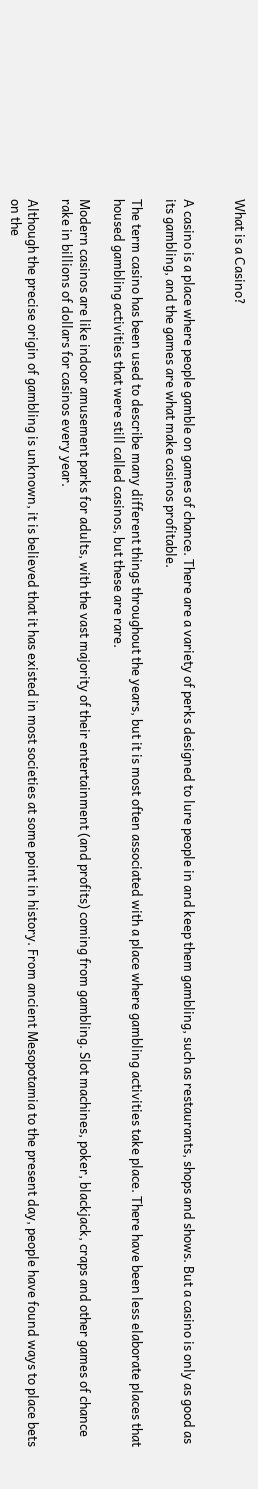What is a Casino?


A casino is a place where people gamble on games of chance. There are a variety of perks designed to lure people in and keep them gambling, such as restaurants, shops and shows. But a casino is only as good as its gambling, and the games are what make casinos profitable.

The term casino has been used to describe many different things throughout the years, but it is most often associated with a place where gambling activities take place. There have been less elaborate places that housed gambling activities that were still called casinos, but these are rare.

Modern casinos are like indoor amusement parks for adults, with the vast majority of their entertainment (and profits) coming from gambling. Slot machines, poker, blackjack, craps and other games of chance rake in billions of dollars for casinos every year.

Although the precise origin of gambling is unknown, it is believed that it has existed in most societies at some point in history. From ancient Mesopotamia to the present day, people have found ways to place bets on the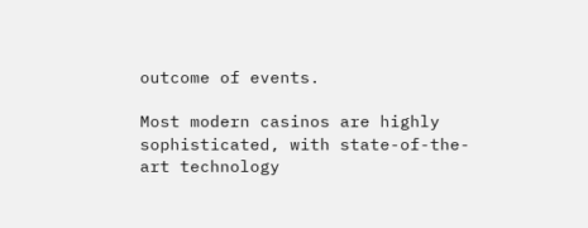outcome of events.

Most modern casinos are highly sophisticated, with state-of-the-art technology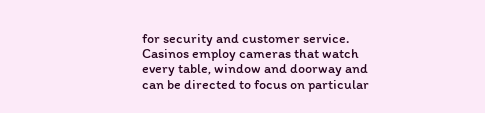for security and customer service. Casinos employ cameras that watch every table, window and doorway and can be directed to focus on particular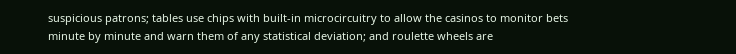suspicious patrons; tables use chips with built-in microcircuitry to allow the casinos to monitor bets minute by minute and warn them of any statistical deviation; and roulette wheels are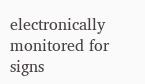electronically monitored for signs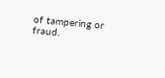of tampering or fraud.